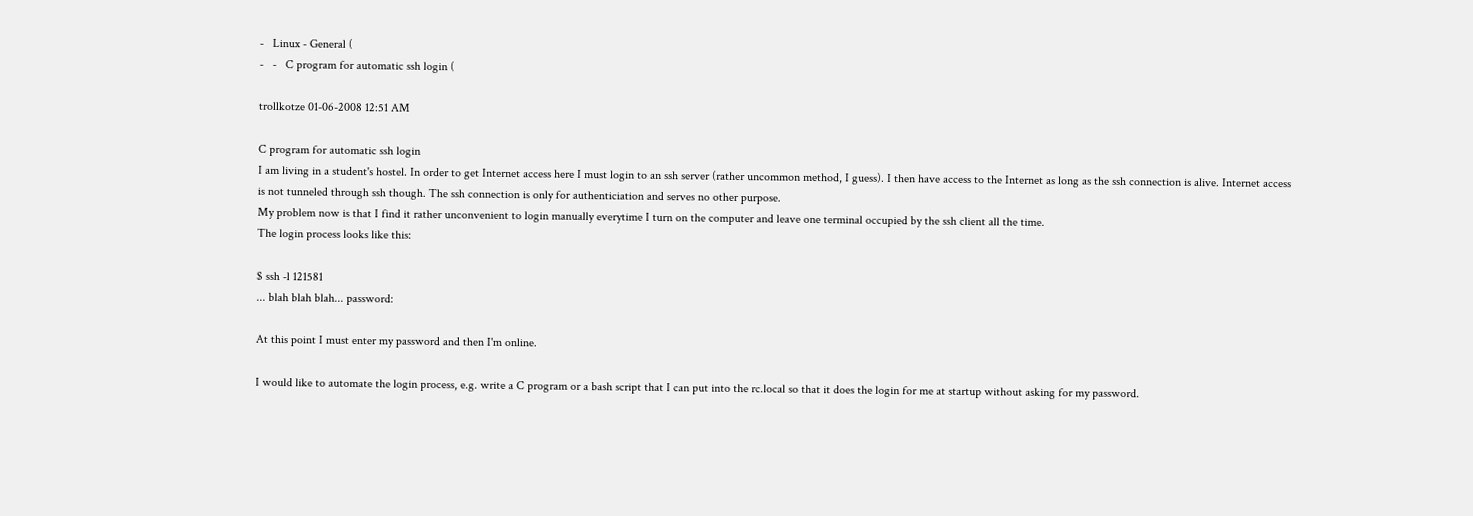-   Linux - General (
-   -   C program for automatic ssh login (

trollkotze 01-06-2008 12:51 AM

C program for automatic ssh login
I am living in a student's hostel. In order to get Internet access here I must login to an ssh server (rather uncommon method, I guess). I then have access to the Internet as long as the ssh connection is alive. Internet access is not tunneled through ssh though. The ssh connection is only for authenticiation and serves no other purpose.
My problem now is that I find it rather unconvenient to login manually everytime I turn on the computer and leave one terminal occupied by the ssh client all the time.
The login process looks like this:

$ ssh -l 121581
... blah blah blah... password:

At this point I must enter my password and then I'm online.

I would like to automate the login process, e.g. write a C program or a bash script that I can put into the rc.local so that it does the login for me at startup without asking for my password.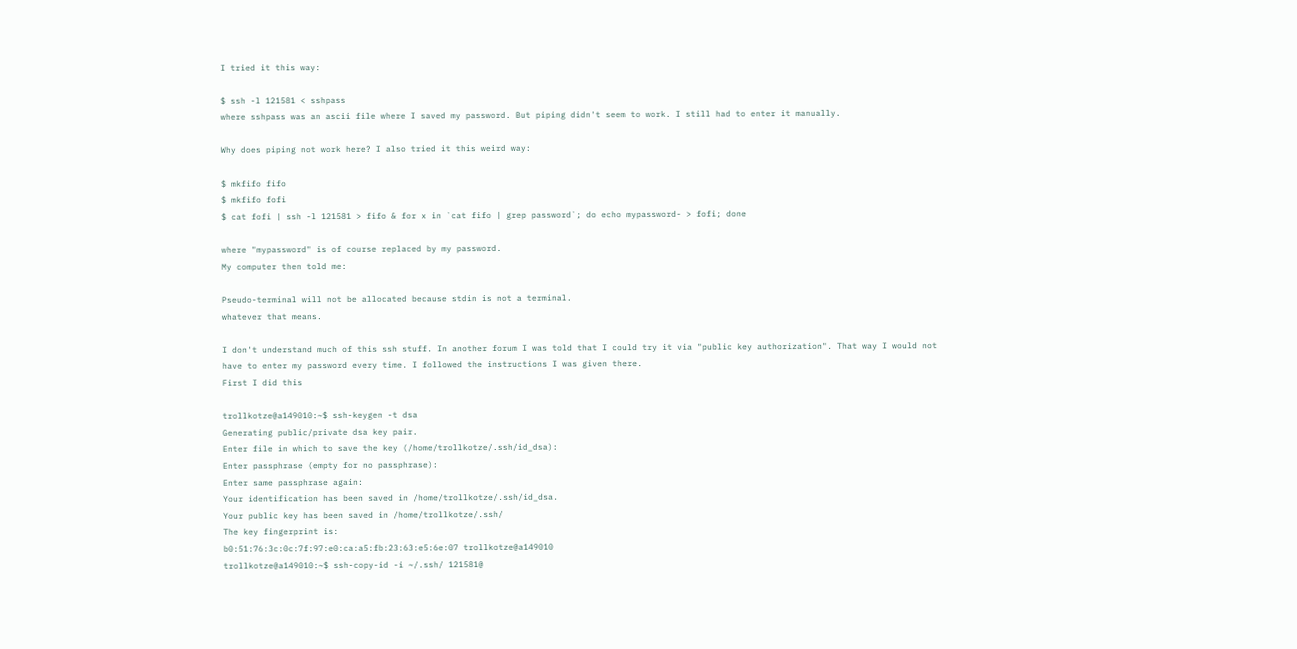I tried it this way:

$ ssh -l 121581 < sshpass
where sshpass was an ascii file where I saved my password. But piping didn't seem to work. I still had to enter it manually.

Why does piping not work here? I also tried it this weird way:

$ mkfifo fifo
$ mkfifo fofi
$ cat fofi | ssh -l 121581 > fifo & for x in `cat fifo | grep password`; do echo mypassword- > fofi; done

where "mypassword" is of course replaced by my password.
My computer then told me:

Pseudo-terminal will not be allocated because stdin is not a terminal.
whatever that means.

I don't understand much of this ssh stuff. In another forum I was told that I could try it via "public key authorization". That way I would not have to enter my password every time. I followed the instructions I was given there.
First I did this

trollkotze@a149010:~$ ssh-keygen -t dsa
Generating public/private dsa key pair.
Enter file in which to save the key (/home/trollkotze/.ssh/id_dsa):
Enter passphrase (empty for no passphrase):
Enter same passphrase again:
Your identification has been saved in /home/trollkotze/.ssh/id_dsa.
Your public key has been saved in /home/trollkotze/.ssh/
The key fingerprint is:
b0:51:76:3c:0c:7f:97:e0:ca:a5:fb:23:63:e5:6e:07 trollkotze@a149010
trollkotze@a149010:~$ ssh-copy-id -i ~/.ssh/ 121581@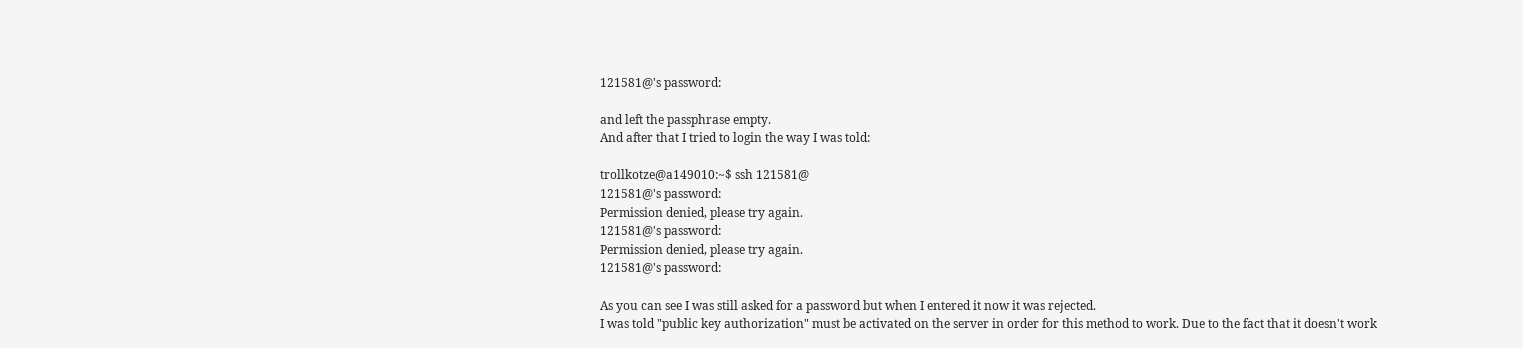121581@'s password:

and left the passphrase empty.
And after that I tried to login the way I was told:

trollkotze@a149010:~$ ssh 121581@
121581@'s password:
Permission denied, please try again.
121581@'s password:
Permission denied, please try again.
121581@'s password:

As you can see I was still asked for a password but when I entered it now it was rejected.
I was told "public key authorization" must be activated on the server in order for this method to work. Due to the fact that it doesn't work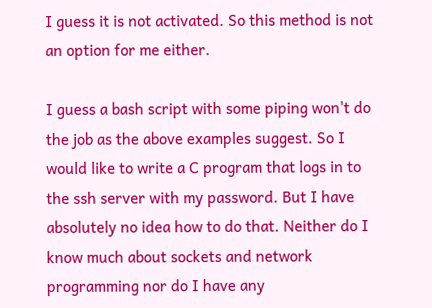I guess it is not activated. So this method is not an option for me either.

I guess a bash script with some piping won't do the job as the above examples suggest. So I would like to write a C program that logs in to the ssh server with my password. But I have absolutely no idea how to do that. Neither do I know much about sockets and network programming nor do I have any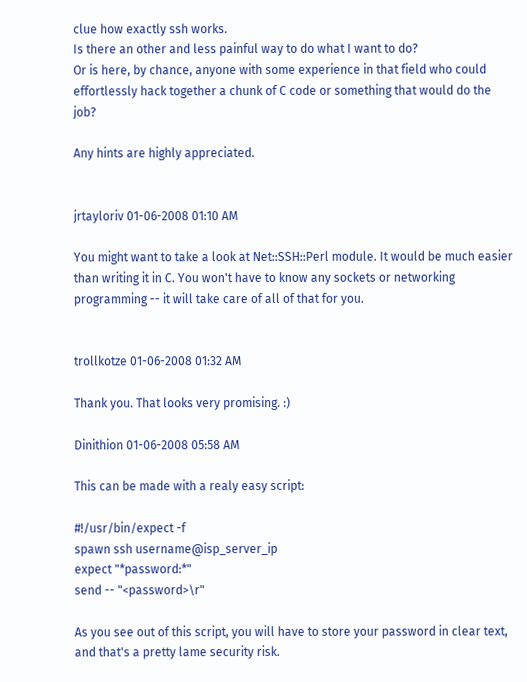clue how exactly ssh works.
Is there an other and less painful way to do what I want to do?
Or is here, by chance, anyone with some experience in that field who could effortlessly hack together a chunk of C code or something that would do the job?

Any hints are highly appreciated.


jrtayloriv 01-06-2008 01:10 AM

You might want to take a look at Net::SSH::Perl module. It would be much easier than writing it in C. You won't have to know any sockets or networking programming -- it will take care of all of that for you.


trollkotze 01-06-2008 01:32 AM

Thank you. That looks very promising. :)

Dinithion 01-06-2008 05:58 AM

This can be made with a realy easy script:

#!/usr/bin/expect -f
spawn ssh username@isp_server_ip
expect "*password:*"
send -- "<password>\r"

As you see out of this script, you will have to store your password in clear text, and that's a pretty lame security risk.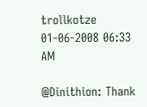trollkotze 01-06-2008 06:33 AM

@Dinithion: Thank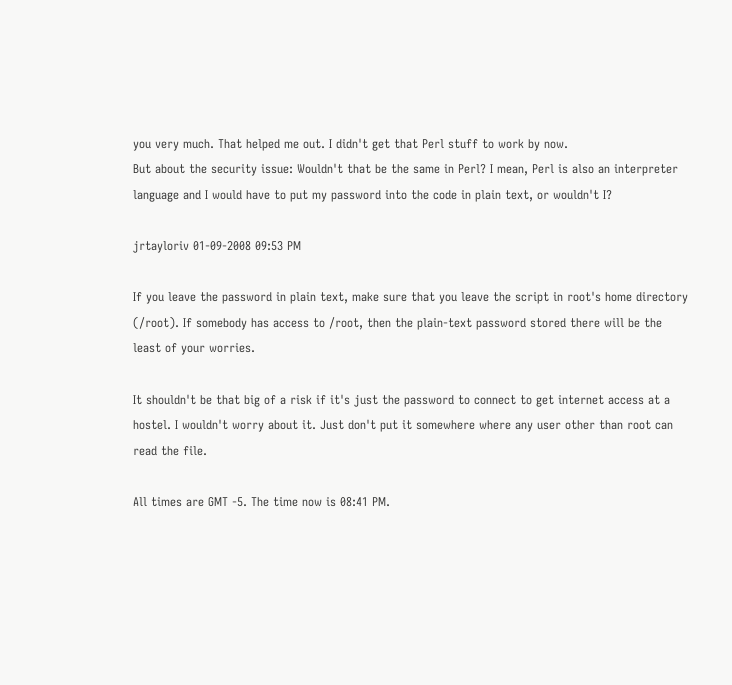you very much. That helped me out. I didn't get that Perl stuff to work by now.
But about the security issue: Wouldn't that be the same in Perl? I mean, Perl is also an interpreter language and I would have to put my password into the code in plain text, or wouldn't I?

jrtayloriv 01-09-2008 09:53 PM

If you leave the password in plain text, make sure that you leave the script in root's home directory (/root). If somebody has access to /root, then the plain-text password stored there will be the least of your worries.

It shouldn't be that big of a risk if it's just the password to connect to get internet access at a hostel. I wouldn't worry about it. Just don't put it somewhere where any user other than root can read the file.

All times are GMT -5. The time now is 08:41 PM.